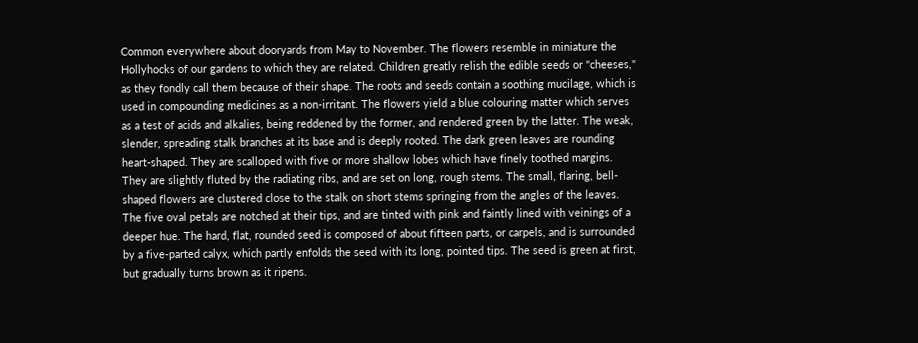Common everywhere about dooryards from May to November. The flowers resemble in miniature the Hollyhocks of our gardens to which they are related. Children greatly relish the edible seeds or "cheeses," as they fondly call them because of their shape. The roots and seeds contain a soothing mucilage, which is used in compounding medicines as a non-irritant. The flowers yield a blue colouring matter which serves as a test of acids and alkalies, being reddened by the former, and rendered green by the latter. The weak, slender, spreading stalk branches at its base and is deeply rooted. The dark green leaves are rounding heart-shaped. They are scalloped with five or more shallow lobes which have finely toothed margins. They are slightly fluted by the radiating ribs, and are set on long, rough stems. The small, flaring, bell-shaped flowers are clustered close to the stalk on short stems springing from the angles of the leaves. The five oval petals are notched at their tips, and are tinted with pink and faintly lined with veinings of a deeper hue. The hard, flat, rounded seed is composed of about fifteen parts, or carpels, and is surrounded by a five-parted calyx, which partly enfolds the seed with its long, pointed tips. The seed is green at first, but gradually turns brown as it ripens.